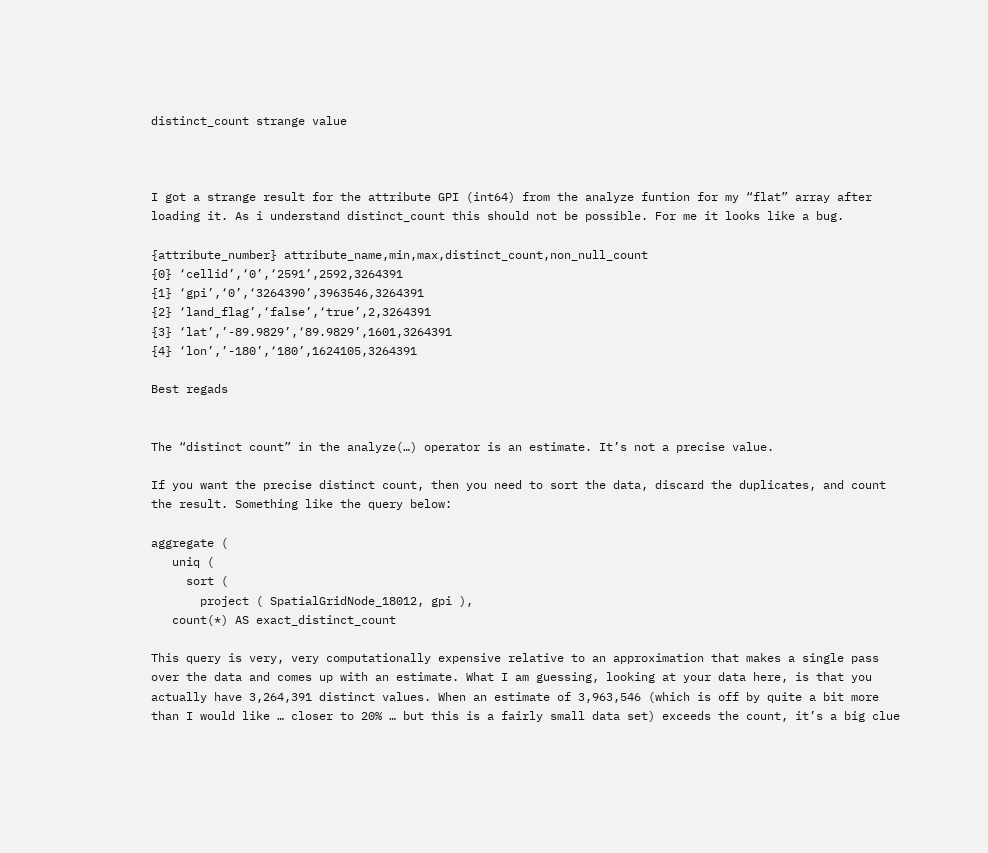distinct_count strange value



I got a strange result for the attribute GPI (int64) from the analyze funtion for my “flat” array after loading it. As i understand distinct_count this should not be possible. For me it looks like a bug.

{attribute_number} attribute_name,min,max,distinct_count,non_null_count
{0} ‘cellid’,‘0’,‘2591’,2592,3264391
{1} ‘gpi’,‘0’,‘3264390’,3963546,3264391
{2} ‘land_flag’,‘false’,‘true’,2,3264391
{3} ‘lat’,’-89.9829’,‘89.9829’,1601,3264391
{4} ‘lon’,’-180’,‘180’,1624105,3264391

Best regads


The “distinct count” in the analyze(…) operator is an estimate. It’s not a precise value.

If you want the precise distinct count, then you need to sort the data, discard the duplicates, and count the result. Something like the query below:

aggregate (
   uniq (
     sort (
       project ( SpatialGridNode_18012, gpi ),
   count(*) AS exact_distinct_count

This query is very, very computationally expensive relative to an approximation that makes a single pass over the data and comes up with an estimate. What I am guessing, looking at your data here, is that you actually have 3,264,391 distinct values. When an estimate of 3,963,546 (which is off by quite a bit more than I would like … closer to 20% … but this is a fairly small data set) exceeds the count, it’s a big clue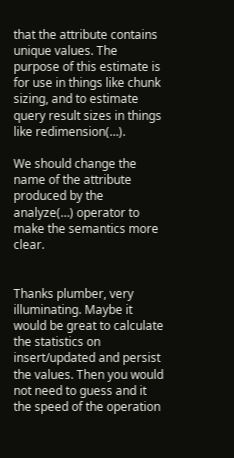that the attribute contains unique values. The purpose of this estimate is for use in things like chunk sizing, and to estimate query result sizes in things like redimension(…).

We should change the name of the attribute produced by the analyze(…) operator to make the semantics more clear.


Thanks plumber, very illuminating. Maybe it would be great to calculate the statistics on insert/updated and persist the values. Then you would not need to guess and it the speed of the operation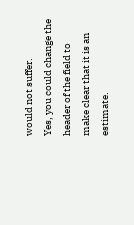would not suffer.
Yes, you could change the header of the field to make clear that it is an estimate.